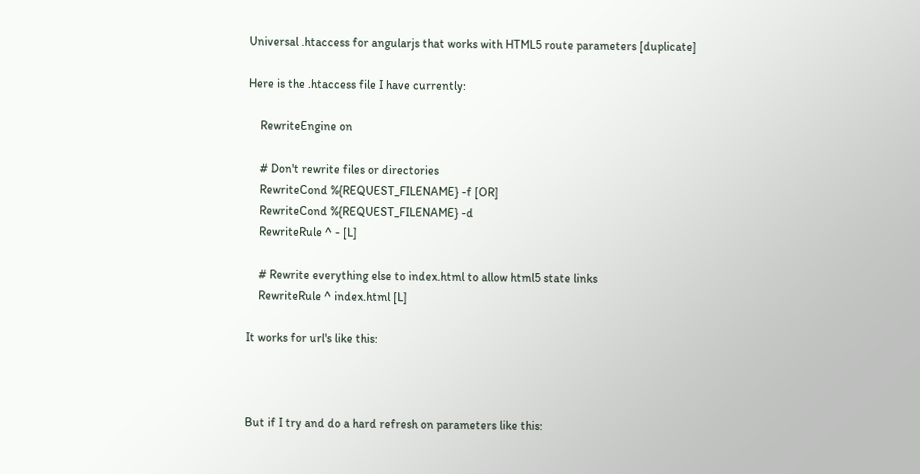Universal .htaccess for angularjs that works with HTML5 route parameters [duplicate]

Here is the .htaccess file I have currently:

    RewriteEngine on

    # Don't rewrite files or directories
    RewriteCond %{REQUEST_FILENAME} -f [OR]
    RewriteCond %{REQUEST_FILENAME} -d
    RewriteRule ^ - [L]

    # Rewrite everything else to index.html to allow html5 state links
    RewriteRule ^ index.html [L]

It works for url's like this:



But if I try and do a hard refresh on parameters like this: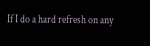If I do a hard refresh on any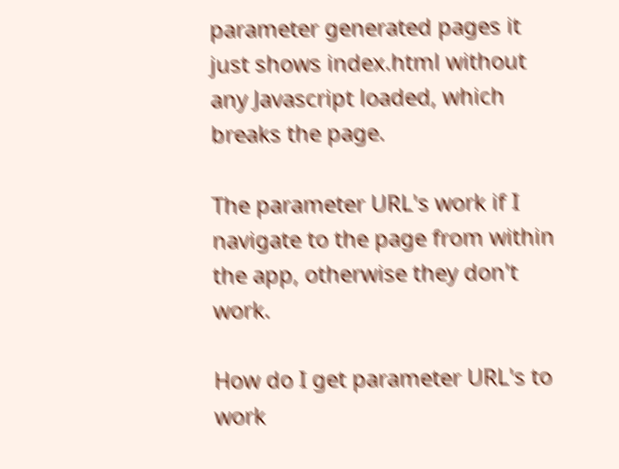parameter generated pages it just shows index.html without any Javascript loaded, which breaks the page.

The parameter URL's work if I navigate to the page from within the app, otherwise they don't work.

How do I get parameter URL's to work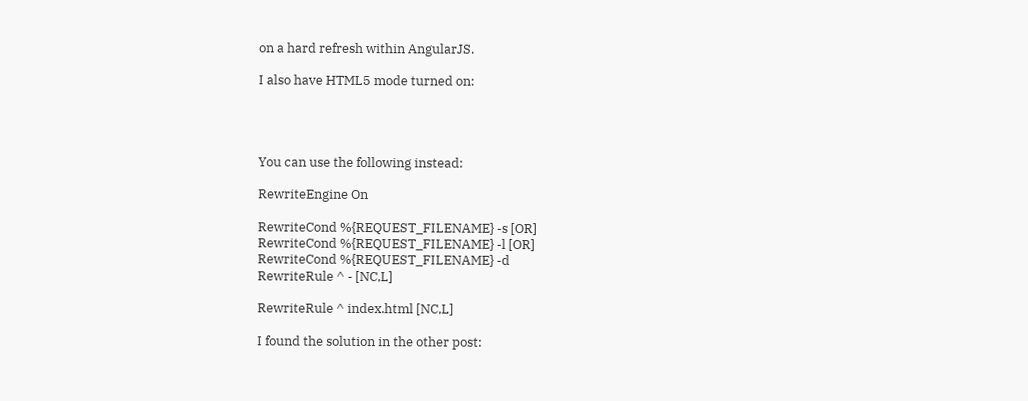on a hard refresh within AngularJS.

I also have HTML5 mode turned on:




You can use the following instead:

RewriteEngine On

RewriteCond %{REQUEST_FILENAME} -s [OR]
RewriteCond %{REQUEST_FILENAME} -l [OR]
RewriteCond %{REQUEST_FILENAME} -d
RewriteRule ^ - [NC,L]

RewriteRule ^ index.html [NC,L]

I found the solution in the other post: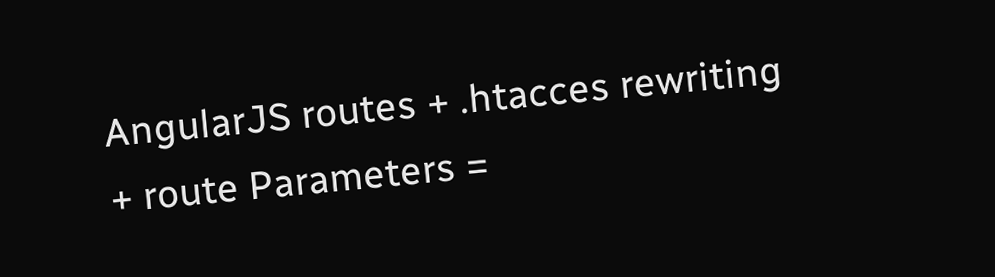AngularJS routes + .htacces rewriting + route Parameters =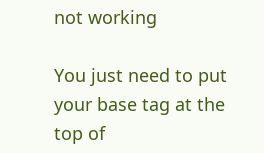not working

You just need to put your base tag at the top of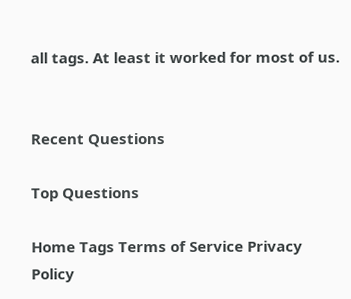all tags. At least it worked for most of us.


Recent Questions

Top Questions

Home Tags Terms of Service Privacy Policy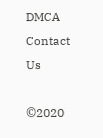DMCA Contact Us

©2020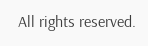All rights reserved.